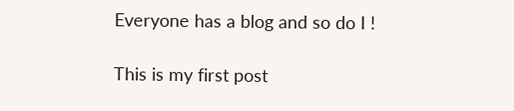Everyone has a blog and so do I !

This is my first post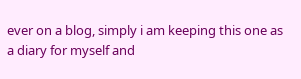ever on a blog, simply i am keeping this one as a diary for myself and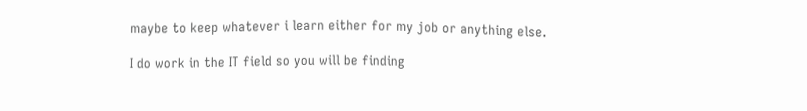maybe to keep whatever i learn either for my job or anything else.

I do work in the IT field so you will be finding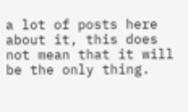a lot of posts here about it, this does not mean that it will be the only thing.